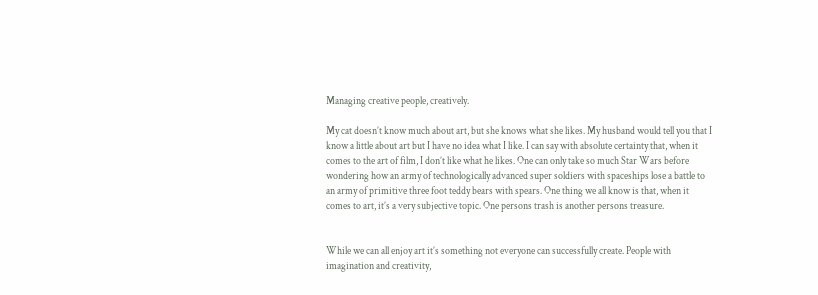Managing creative people, creatively.

My cat doesn’t know much about art, but she knows what she likes. My husband would tell you that I know a little about art but I have no idea what I like. I can say with absolute certainty that, when it comes to the art of film, I don’t like what he likes. One can only take so much Star Wars before wondering how an army of technologically advanced super soldiers with spaceships lose a battle to an army of primitive three foot teddy bears with spears. One thing we all know is that, when it comes to art, it’s a very subjective topic. One persons trash is another persons treasure.


While we can all enjoy art it’s something not everyone can successfully create. People with imagination and creativity,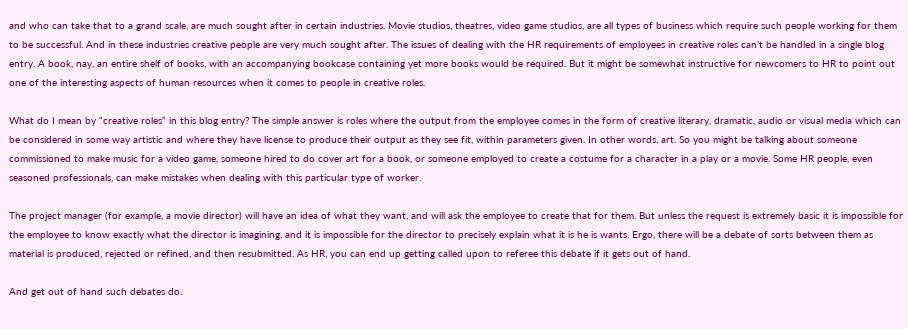and who can take that to a grand scale, are much sought after in certain industries. Movie studios, theatres, video game studios, are all types of business which require such people working for them to be successful. And in these industries creative people are very much sought after. The issues of dealing with the HR requirements of employees in creative roles can’t be handled in a single blog entry. A book, nay, an entire shelf of books, with an accompanying bookcase containing yet more books would be required. But it might be somewhat instructive for newcomers to HR to point out one of the interesting aspects of human resources when it comes to people in creative roles.

What do I mean by “creative roles” in this blog entry? The simple answer is roles where the output from the employee comes in the form of creative literary, dramatic, audio or visual media which can be considered in some way artistic and where they have license to produce their output as they see fit, within parameters given. In other words, art. So you might be talking about someone commissioned to make music for a video game, someone hired to do cover art for a book, or someone employed to create a costume for a character in a play or a movie. Some HR people, even seasoned professionals, can make mistakes when dealing with this particular type of worker.

The project manager (for example, a movie director) will have an idea of what they want, and will ask the employee to create that for them. But unless the request is extremely basic it is impossible for the employee to know exactly what the director is imagining, and it is impossible for the director to precisely explain what it is he is wants. Ergo, there will be a debate of sorts between them as material is produced, rejected or refined, and then resubmitted. As HR, you can end up getting called upon to referee this debate if it gets out of hand.

And get out of hand such debates do.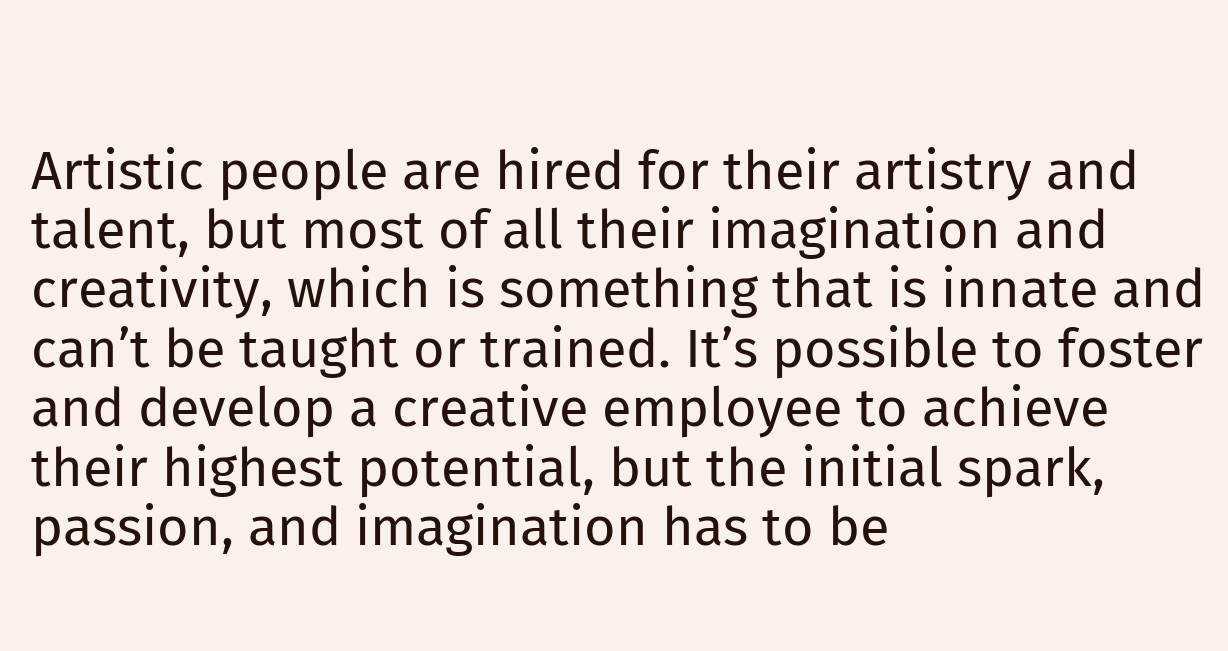Artistic people are hired for their artistry and talent, but most of all their imagination and creativity, which is something that is innate and can’t be taught or trained. It’s possible to foster and develop a creative employee to achieve their highest potential, but the initial spark, passion, and imagination has to be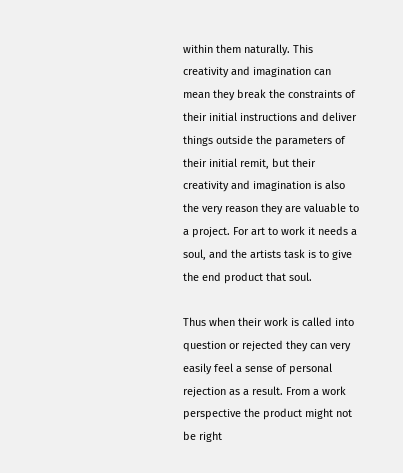within them naturally. This creativity and imagination can mean they break the constraints of their initial instructions and deliver things outside the parameters of their initial remit, but their creativity and imagination is also the very reason they are valuable to a project. For art to work it needs a soul, and the artists task is to give the end product that soul.

Thus when their work is called into question or rejected they can very easily feel a sense of personal rejection as a result. From a work perspective the product might not be right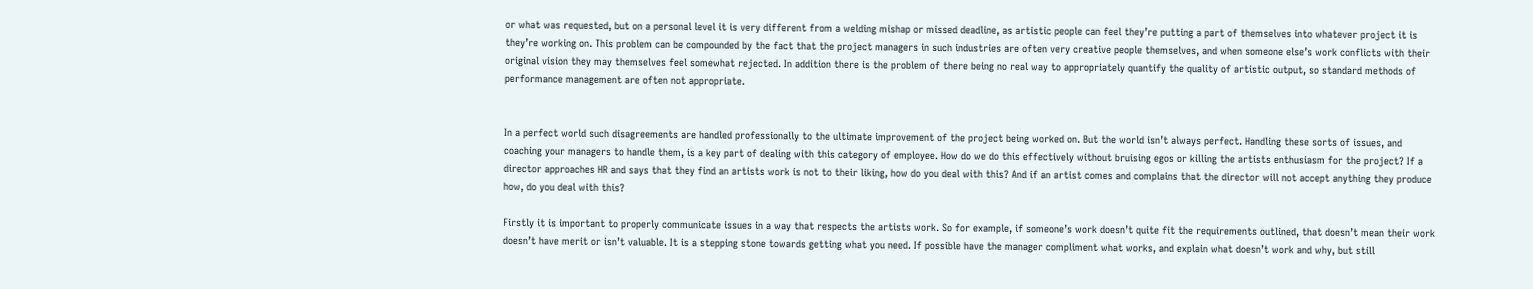or what was requested, but on a personal level it is very different from a welding mishap or missed deadline, as artistic people can feel they’re putting a part of themselves into whatever project it is they’re working on. This problem can be compounded by the fact that the project managers in such industries are often very creative people themselves, and when someone else’s work conflicts with their original vision they may themselves feel somewhat rejected. In addition there is the problem of there being no real way to appropriately quantify the quality of artistic output, so standard methods of performance management are often not appropriate.


In a perfect world such disagreements are handled professionally to the ultimate improvement of the project being worked on. But the world isn’t always perfect. Handling these sorts of issues, and coaching your managers to handle them, is a key part of dealing with this category of employee. How do we do this effectively without bruising egos or killing the artists enthusiasm for the project? If a director approaches HR and says that they find an artists work is not to their liking, how do you deal with this? And if an artist comes and complains that the director will not accept anything they produce how, do you deal with this?

Firstly it is important to properly communicate issues in a way that respects the artists work. So for example, if someone’s work doesn’t quite fit the requirements outlined, that doesn’t mean their work doesn’t have merit or isn’t valuable. It is a stepping stone towards getting what you need. If possible have the manager compliment what works, and explain what doesn’t work and why, but still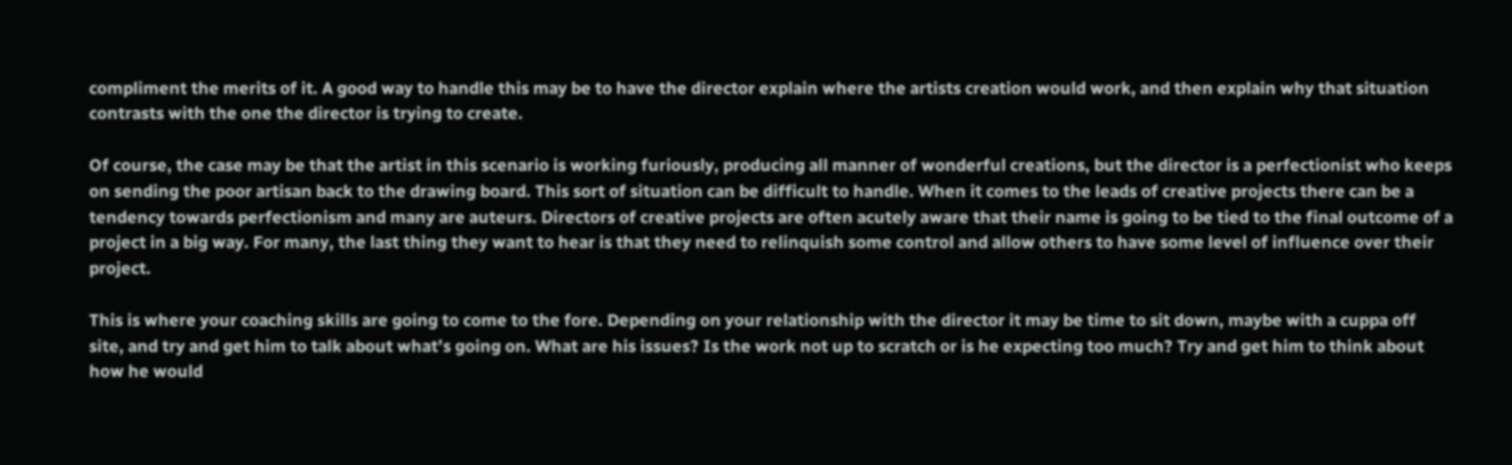compliment the merits of it. A good way to handle this may be to have the director explain where the artists creation would work, and then explain why that situation contrasts with the one the director is trying to create.

Of course, the case may be that the artist in this scenario is working furiously, producing all manner of wonderful creations, but the director is a perfectionist who keeps on sending the poor artisan back to the drawing board. This sort of situation can be difficult to handle. When it comes to the leads of creative projects there can be a tendency towards perfectionism and many are auteurs. Directors of creative projects are often acutely aware that their name is going to be tied to the final outcome of a project in a big way. For many, the last thing they want to hear is that they need to relinquish some control and allow others to have some level of influence over their project.

This is where your coaching skills are going to come to the fore. Depending on your relationship with the director it may be time to sit down, maybe with a cuppa off site, and try and get him to talk about what’s going on. What are his issues? Is the work not up to scratch or is he expecting too much? Try and get him to think about how he would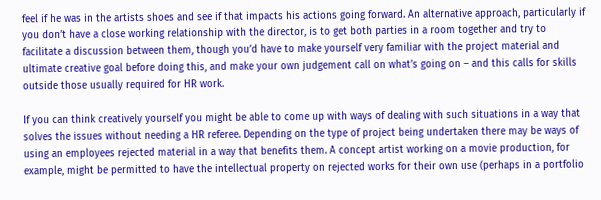feel if he was in the artists shoes and see if that impacts his actions going forward. An alternative approach, particularly if you don’t have a close working relationship with the director, is to get both parties in a room together and try to facilitate a discussion between them, though you’d have to make yourself very familiar with the project material and ultimate creative goal before doing this, and make your own judgement call on what’s going on – and this calls for skills outside those usually required for HR work.

If you can think creatively yourself you might be able to come up with ways of dealing with such situations in a way that solves the issues without needing a HR referee. Depending on the type of project being undertaken there may be ways of using an employees rejected material in a way that benefits them. A concept artist working on a movie production, for example, might be permitted to have the intellectual property on rejected works for their own use (perhaps in a portfolio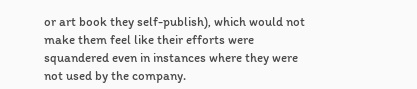or art book they self-publish), which would not make them feel like their efforts were squandered even in instances where they were not used by the company.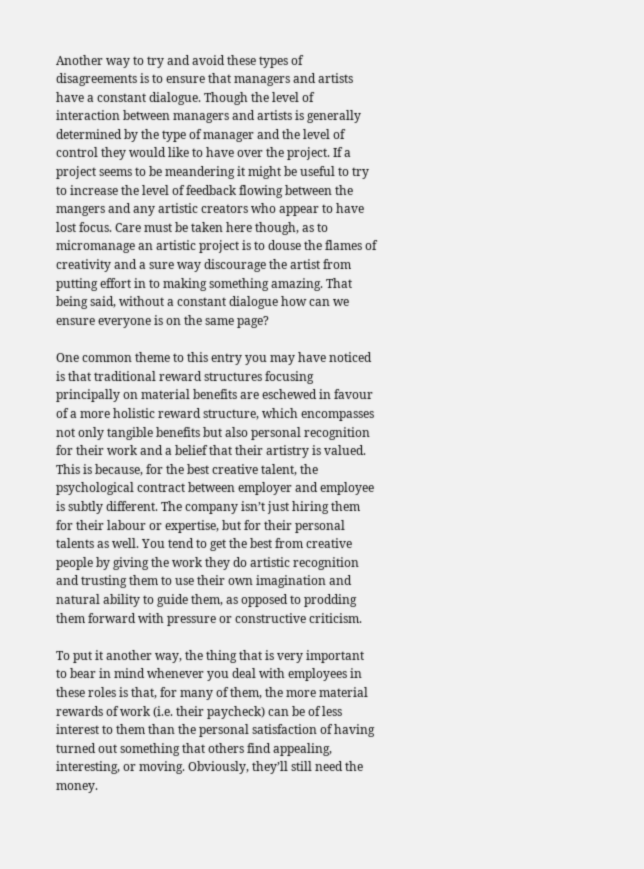Another way to try and avoid these types of disagreements is to ensure that managers and artists have a constant dialogue. Though the level of interaction between managers and artists is generally determined by the type of manager and the level of control they would like to have over the project. If a project seems to be meandering it might be useful to try to increase the level of feedback flowing between the mangers and any artistic creators who appear to have lost focus. Care must be taken here though, as to micromanage an artistic project is to douse the flames of creativity and a sure way discourage the artist from putting effort in to making something amazing. That being said, without a constant dialogue how can we ensure everyone is on the same page?

One common theme to this entry you may have noticed is that traditional reward structures focusing principally on material benefits are eschewed in favour of a more holistic reward structure, which encompasses not only tangible benefits but also personal recognition for their work and a belief that their artistry is valued. This is because, for the best creative talent, the psychological contract between employer and employee is subtly different. The company isn’t just hiring them for their labour or expertise, but for their personal talents as well. You tend to get the best from creative people by giving the work they do artistic recognition and trusting them to use their own imagination and natural ability to guide them, as opposed to prodding them forward with pressure or constructive criticism.

To put it another way, the thing that is very important to bear in mind whenever you deal with employees in these roles is that, for many of them, the more material rewards of work (i.e. their paycheck) can be of less interest to them than the personal satisfaction of having turned out something that others find appealing, interesting, or moving. Obviously, they’ll still need the money.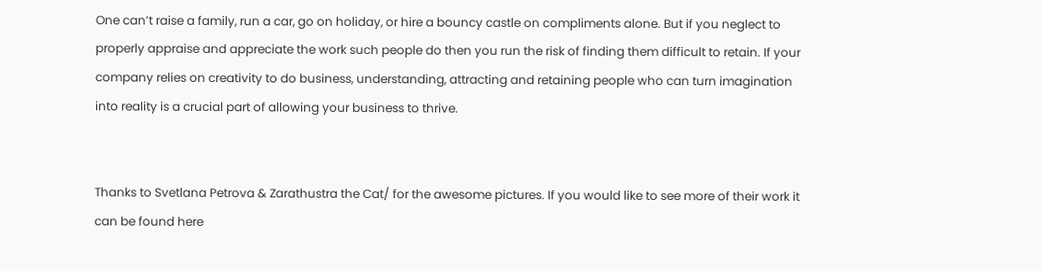One can’t raise a family, run a car, go on holiday, or hire a bouncy castle on compliments alone. But if you neglect to properly appraise and appreciate the work such people do then you run the risk of finding them difficult to retain. If your company relies on creativity to do business, understanding, attracting and retaining people who can turn imagination into reality is a crucial part of allowing your business to thrive.


Thanks to Svetlana Petrova & Zarathustra the Cat/ for the awesome pictures. If you would like to see more of their work it can be found here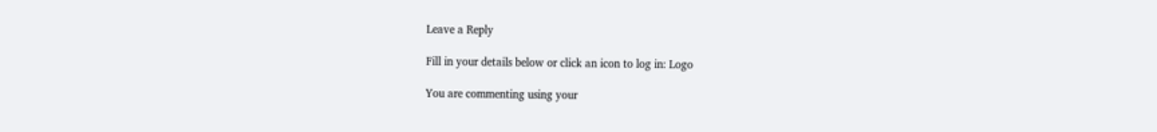Leave a Reply

Fill in your details below or click an icon to log in: Logo

You are commenting using your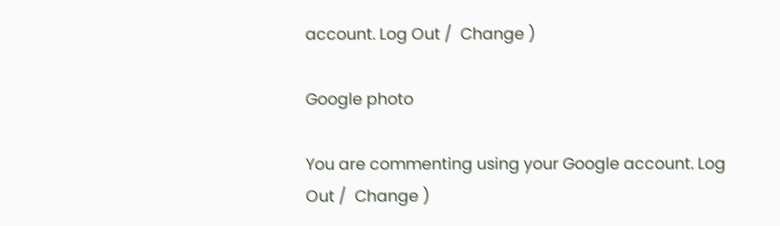account. Log Out /  Change )

Google photo

You are commenting using your Google account. Log Out /  Change )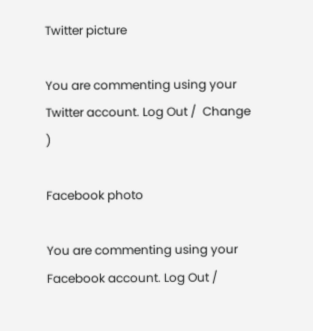Twitter picture

You are commenting using your Twitter account. Log Out /  Change )

Facebook photo

You are commenting using your Facebook account. Log Out /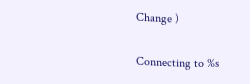Change )

Connecting to %s